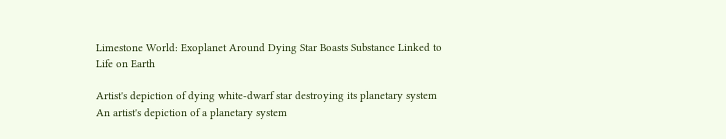Limestone World: Exoplanet Around Dying Star Boasts Substance Linked to Life on Earth

Artist's depiction of dying white-dwarf star destroying its planetary system
An artist's depiction of a planetary system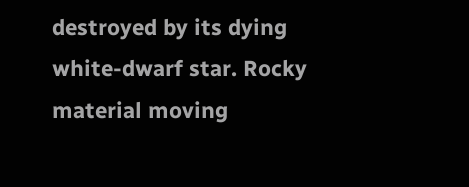destroyed by its dying white-dwarf star. Rocky material moving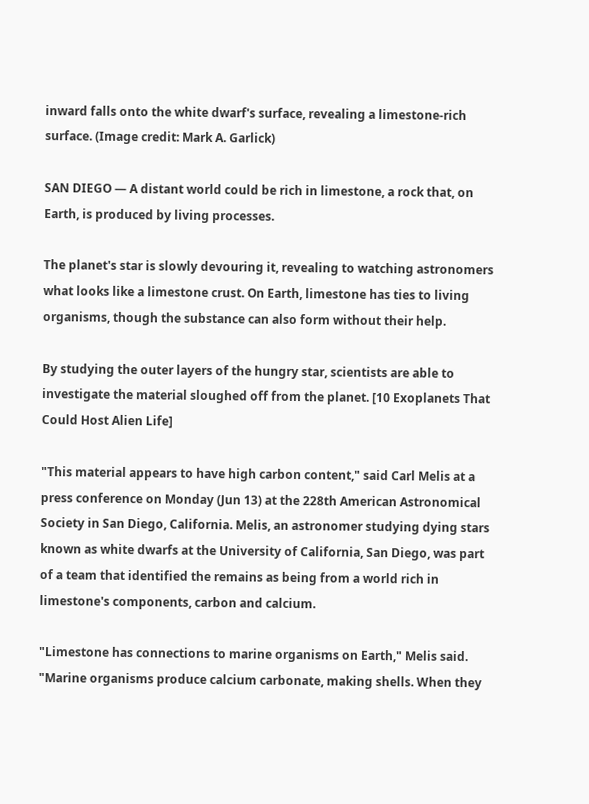inward falls onto the white dwarf's surface, revealing a limestone-rich surface. (Image credit: Mark A. Garlick)

SAN DIEGO — A distant world could be rich in limestone, a rock that, on Earth, is produced by living processes.

The planet's star is slowly devouring it, revealing to watching astronomers what looks like a limestone crust. On Earth, limestone has ties to living organisms, though the substance can also form without their help.

By studying the outer layers of the hungry star, scientists are able to investigate the material sloughed off from the planet. [10 Exoplanets That Could Host Alien Life]

"This material appears to have high carbon content," said Carl Melis at a press conference on Monday (Jun 13) at the 228th American Astronomical Society in San Diego, California. Melis, an astronomer studying dying stars known as white dwarfs at the University of California, San Diego, was part of a team that identified the remains as being from a world rich in limestone's components, carbon and calcium.

"Limestone has connections to marine organisms on Earth," Melis said. "Marine organisms produce calcium carbonate, making shells. When they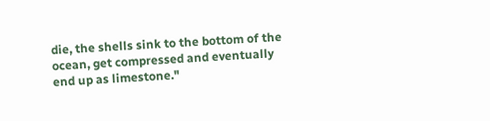die, the shells sink to the bottom of the ocean, get compressed and eventually end up as limestone."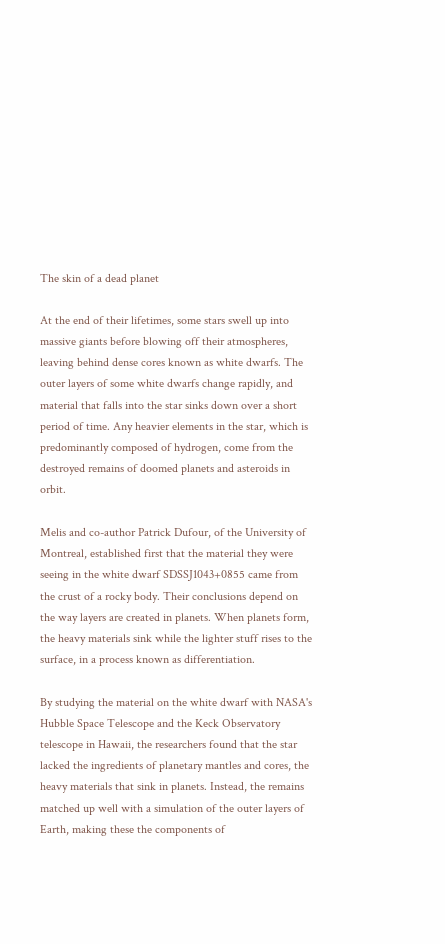The skin of a dead planet

At the end of their lifetimes, some stars swell up into massive giants before blowing off their atmospheres, leaving behind dense cores known as white dwarfs. The outer layers of some white dwarfs change rapidly, and material that falls into the star sinks down over a short period of time. Any heavier elements in the star, which is predominantly composed of hydrogen, come from the destroyed remains of doomed planets and asteroids in orbit.

Melis and co-author Patrick Dufour, of the University of Montreal, established first that the material they were seeing in the white dwarf SDSSJ1043+0855 came from the crust of a rocky body. Their conclusions depend on the way layers are created in planets. When planets form, the heavy materials sink while the lighter stuff rises to the surface, in a process known as differentiation.

By studying the material on the white dwarf with NASA's Hubble Space Telescope and the Keck Observatory telescope in Hawaii, the researchers found that the star lacked the ingredients of planetary mantles and cores, the heavy materials that sink in planets. Instead, the remains matched up well with a simulation of the outer layers of Earth, making these the components of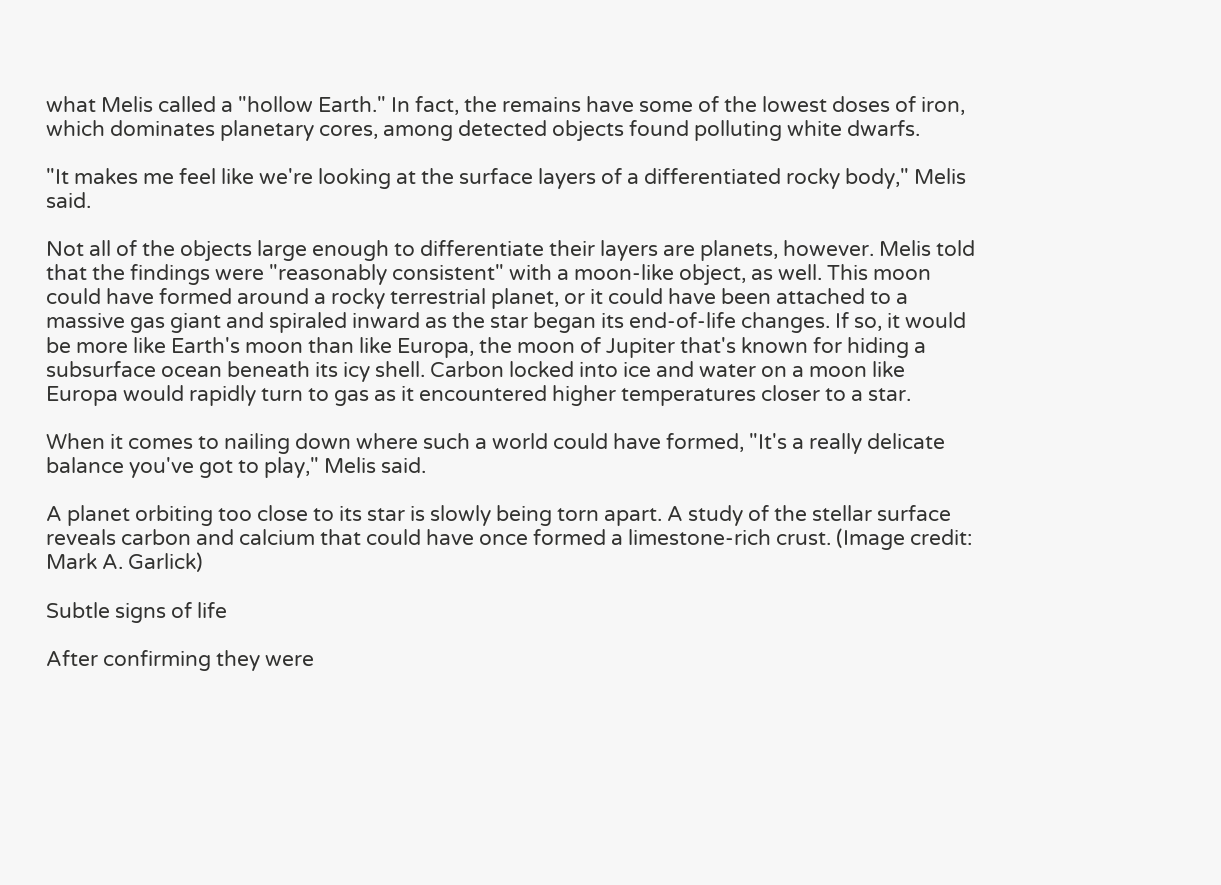what Melis called a "hollow Earth." In fact, the remains have some of the lowest doses of iron, which dominates planetary cores, among detected objects found polluting white dwarfs.

"It makes me feel like we're looking at the surface layers of a differentiated rocky body," Melis said.

Not all of the objects large enough to differentiate their layers are planets, however. Melis told that the findings were "reasonably consistent" with a moon-like object, as well. This moon could have formed around a rocky terrestrial planet, or it could have been attached to a massive gas giant and spiraled inward as the star began its end-of-life changes. If so, it would be more like Earth's moon than like Europa, the moon of Jupiter that's known for hiding a subsurface ocean beneath its icy shell. Carbon locked into ice and water on a moon like Europa would rapidly turn to gas as it encountered higher temperatures closer to a star.

When it comes to nailing down where such a world could have formed, "It's a really delicate balance you've got to play," Melis said.

A planet orbiting too close to its star is slowly being torn apart. A study of the stellar surface reveals carbon and calcium that could have once formed a limestone-rich crust. (Image credit: Mark A. Garlick)

Subtle signs of life

After confirming they were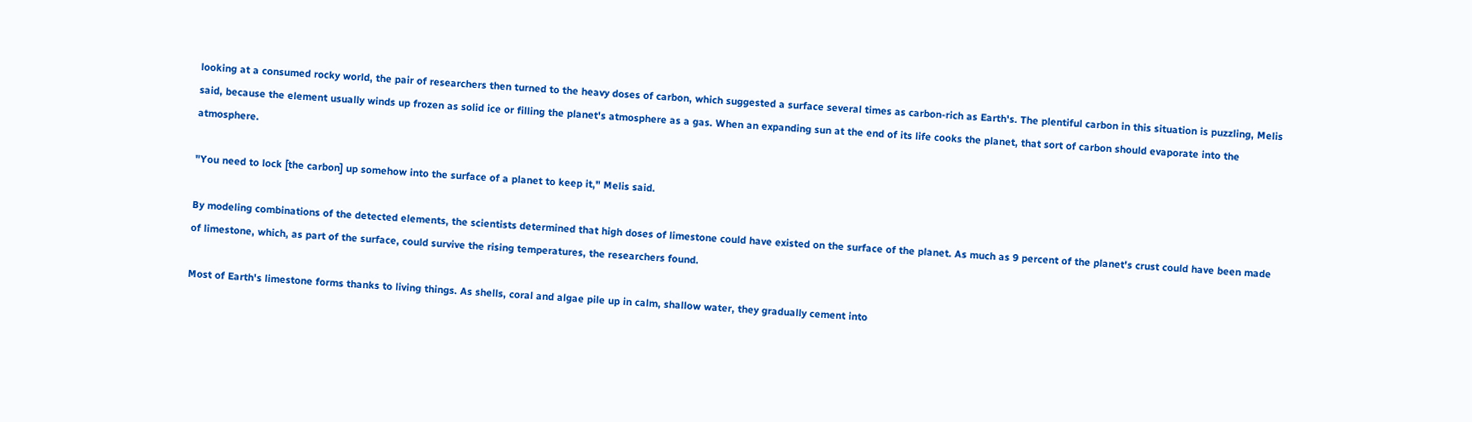looking at a consumed rocky world, the pair of researchers then turned to the heavy doses of carbon, which suggested a surface several times as carbon-rich as Earth's. The plentiful carbon in this situation is puzzling, Melis said, because the element usually winds up frozen as solid ice or filling the planet's atmosphere as a gas. When an expanding sun at the end of its life cooks the planet, that sort of carbon should evaporate into the atmosphere.

"You need to lock [the carbon] up somehow into the surface of a planet to keep it," Melis said.

By modeling combinations of the detected elements, the scientists determined that high doses of limestone could have existed on the surface of the planet. As much as 9 percent of the planet's crust could have been made of limestone, which, as part of the surface, could survive the rising temperatures, the researchers found.

Most of Earth's limestone forms thanks to living things. As shells, coral and algae pile up in calm, shallow water, they gradually cement into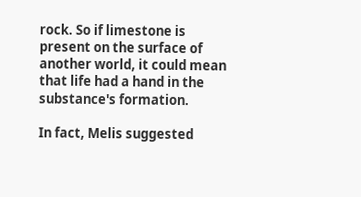rock. So if limestone is present on the surface of another world, it could mean that life had a hand in the substance's formation.

In fact, Melis suggested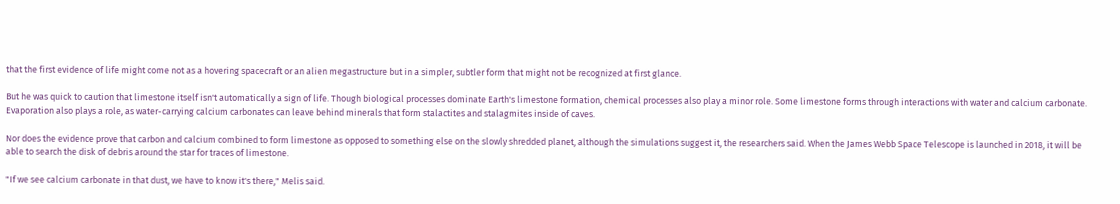that the first evidence of life might come not as a hovering spacecraft or an alien megastructure but in a simpler, subtler form that might not be recognized at first glance.

But he was quick to caution that limestone itself isn't automatically a sign of life. Though biological processes dominate Earth's limestone formation, chemical processes also play a minor role. Some limestone forms through interactions with water and calcium carbonate. Evaporation also plays a role, as water-carrying calcium carbonates can leave behind minerals that form stalactites and stalagmites inside of caves.

Nor does the evidence prove that carbon and calcium combined to form limestone as opposed to something else on the slowly shredded planet, although the simulations suggest it, the researchers said. When the James Webb Space Telescope is launched in 2018, it will be able to search the disk of debris around the star for traces of limestone.

"If we see calcium carbonate in that dust, we have to know it's there," Melis said.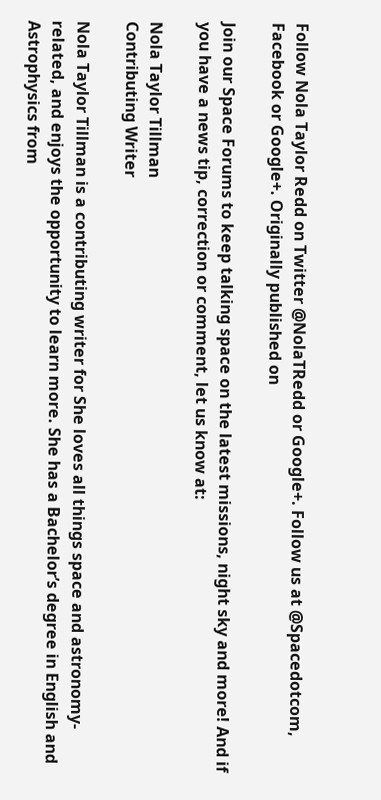Follow Nola Taylor Redd on Twitter @NolaTRedd or Google+. Follow us at @Spacedotcom, Facebook or Google+. Originally published on

Join our Space Forums to keep talking space on the latest missions, night sky and more! And if you have a news tip, correction or comment, let us know at:

Nola Taylor Tillman
Contributing Writer

Nola Taylor Tillman is a contributing writer for She loves all things space and astronomy-related, and enjoys the opportunity to learn more. She has a Bachelor’s degree in English and Astrophysics from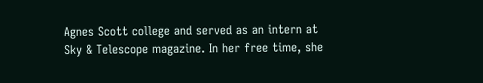Agnes Scott college and served as an intern at Sky & Telescope magazine. In her free time, she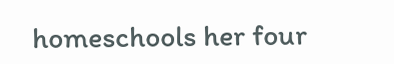homeschools her four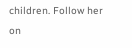children. Follow her on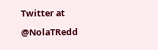Twitter at @NolaTRedd